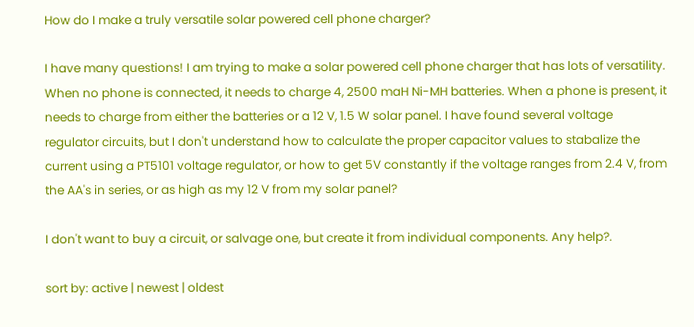How do I make a truly versatile solar powered cell phone charger?

I have many questions! I am trying to make a solar powered cell phone charger that has lots of versatility. When no phone is connected, it needs to charge 4, 2500 maH Ni-MH batteries. When a phone is present, it needs to charge from either the batteries or a 12 V, 1.5 W solar panel. I have found several voltage regulator circuits, but I don't understand how to calculate the proper capacitor values to stabalize the current using a PT5101 voltage regulator, or how to get 5V constantly if the voltage ranges from 2.4 V, from the AA's in series, or as high as my 12 V from my solar panel?

I don't want to buy a circuit, or salvage one, but create it from individual components. Any help?.

sort by: active | newest | oldest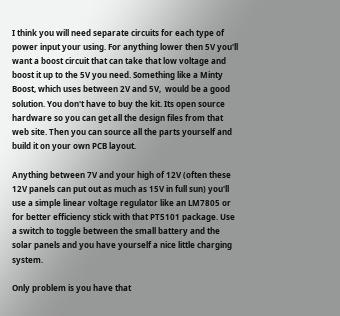I think you will need separate circuits for each type of power input your using. For anything lower then 5V you'll want a boost circuit that can take that low voltage and boost it up to the 5V you need. Something like a Minty Boost, which uses between 2V and 5V,  would be a good solution. You don't have to buy the kit. Its open source hardware so you can get all the design files from that web site. Then you can source all the parts yourself and build it on your own PCB layout.

Anything between 7V and your high of 12V (often these 12V panels can put out as much as 15V in full sun) you'll use a simple linear voltage regulator like an LM7805 or for better efficiency stick with that PT5101 package. Use a switch to toggle between the small battery and the solar panels and you have yourself a nice little charging system.

Only problem is you have that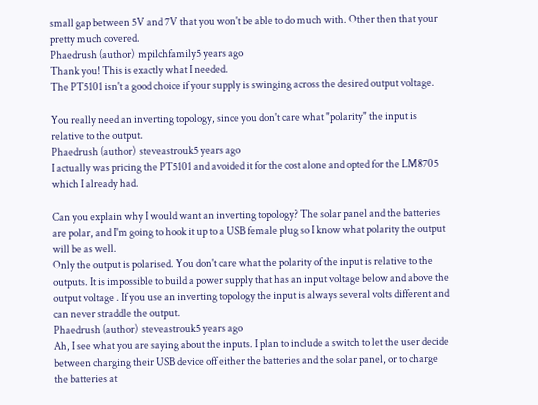small gap between 5V and 7V that you won't be able to do much with. Other then that your pretty much covered.
Phaedrush (author)  mpilchfamily5 years ago
Thank you! This is exactly what I needed.
The PT5101 isn't a good choice if your supply is swinging across the desired output voltage.

You really need an inverting topology, since you don't care what "polarity" the input is relative to the output.
Phaedrush (author)  steveastrouk5 years ago
I actually was pricing the PT5101 and avoided it for the cost alone and opted for the LM8705 which I already had.

Can you explain why I would want an inverting topology? The solar panel and the batteries are polar, and I'm going to hook it up to a USB female plug so I know what polarity the output will be as well.
Only the output is polarised. You don't care what the polarity of the input is relative to the outputs. It is impossible to build a power supply that has an input voltage below and above the output voltage . If you use an inverting topology the input is always several volts different and can never straddle the output.
Phaedrush (author)  steveastrouk5 years ago
Ah, I see what you are saying about the inputs. I plan to include a switch to let the user decide between charging their USB device off either the batteries and the solar panel, or to charge the batteries at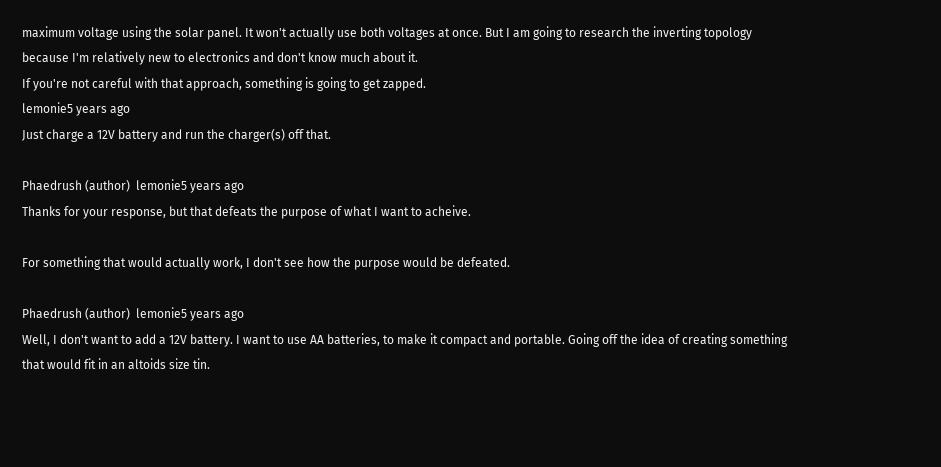maximum voltage using the solar panel. It won't actually use both voltages at once. But I am going to research the inverting topology because I'm relatively new to electronics and don't know much about it.
If you're not careful with that approach, something is going to get zapped.
lemonie5 years ago
Just charge a 12V battery and run the charger(s) off that.

Phaedrush (author)  lemonie5 years ago
Thanks for your response, but that defeats the purpose of what I want to acheive.

For something that would actually work, I don't see how the purpose would be defeated.

Phaedrush (author)  lemonie5 years ago
Well, I don't want to add a 12V battery. I want to use AA batteries, to make it compact and portable. Going off the idea of creating something that would fit in an altoids size tin.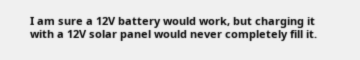I am sure a 12V battery would work, but charging it with a 12V solar panel would never completely fill it.